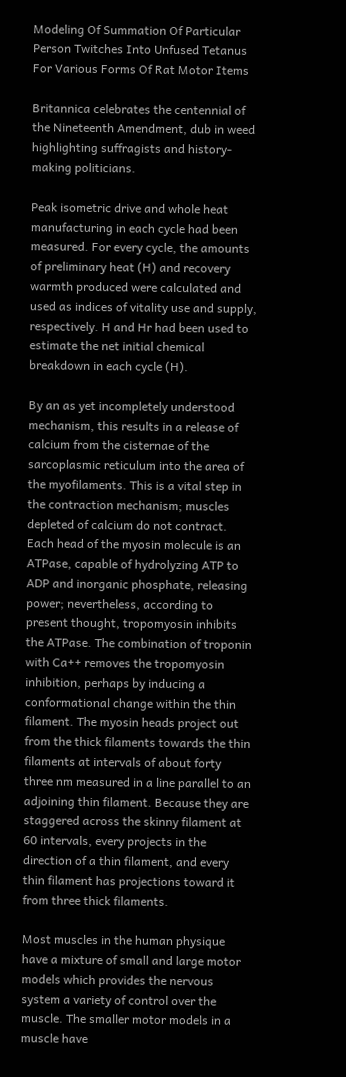Modeling Of Summation Of Particular Person Twitches Into Unfused Tetanus For Various Forms Of Rat Motor Items

Britannica celebrates the centennial of the Nineteenth Amendment, dub in weed highlighting suffragists and history-making politicians.

Peak isometric drive and whole heat manufacturing in each cycle had been measured. For every cycle, the amounts of preliminary heat (H) and recovery warmth produced were calculated and used as indices of vitality use and supply, respectively. H and Hr had been used to estimate the net initial chemical breakdown in each cycle (H).

By an as yet incompletely understood mechanism, this results in a release of calcium from the cisternae of the sarcoplasmic reticulum into the area of the myofilaments. This is a vital step in the contraction mechanism; muscles depleted of calcium do not contract. Each head of the myosin molecule is an ATPase, capable of hydrolyzing ATP to ADP and inorganic phosphate, releasing power; nevertheless, according to present thought, tropomyosin inhibits the ATPase. The combination of troponin with Ca++ removes the tropomyosin inhibition, perhaps by inducing a conformational change within the thin filament. The myosin heads project out from the thick filaments towards the thin filaments at intervals of about forty three nm measured in a line parallel to an adjoining thin filament. Because they are staggered across the skinny filament at 60 intervals, every projects in the direction of a thin filament, and every thin filament has projections toward it from three thick filaments.

Most muscles in the human physique have a mixture of small and large motor models which provides the nervous system a variety of control over the muscle. The smaller motor models in a muscle have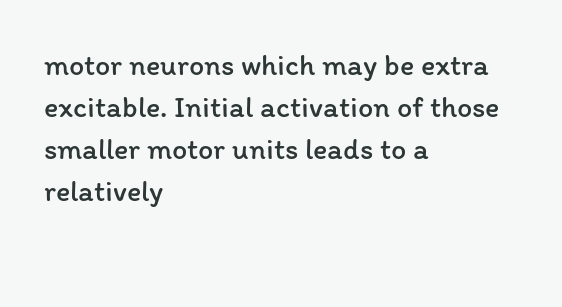motor neurons which may be extra excitable. Initial activation of those smaller motor units leads to a relatively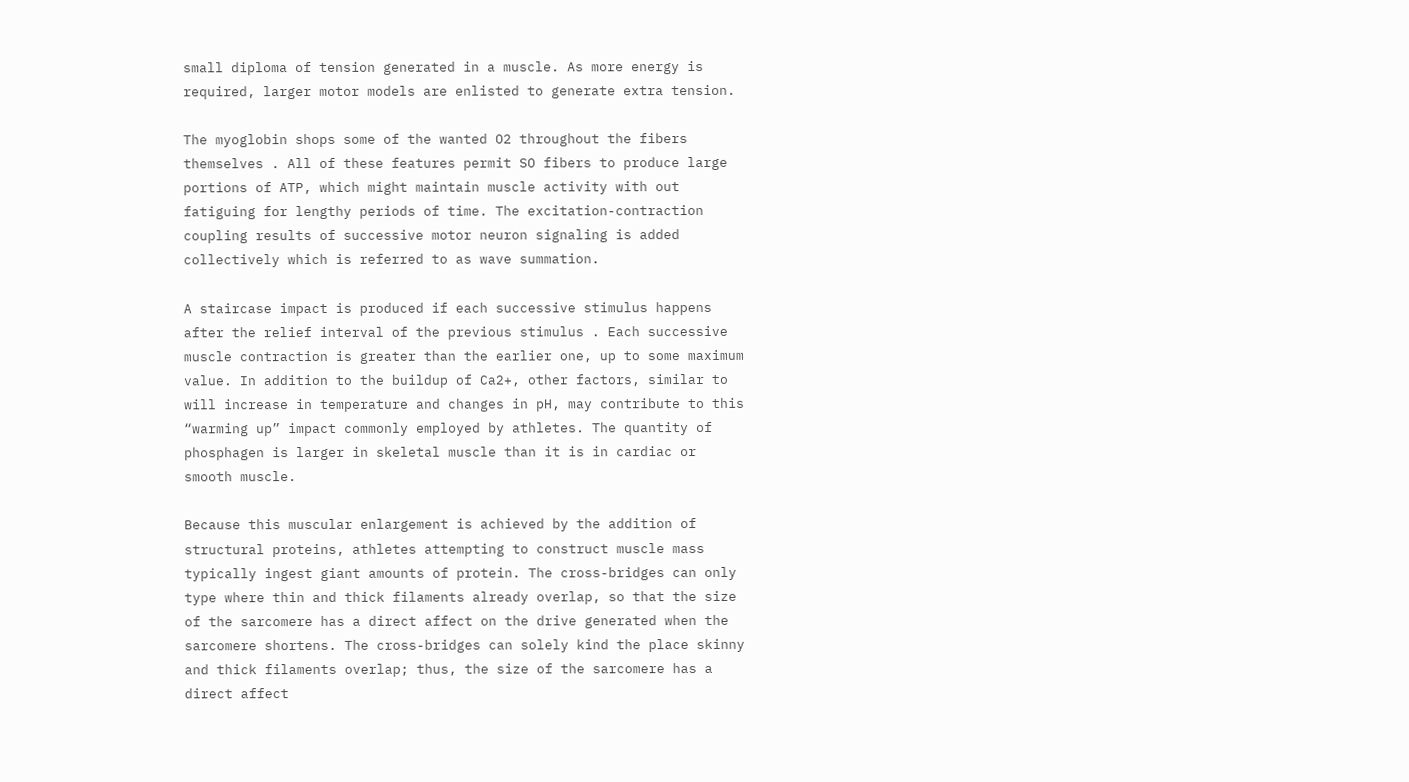small diploma of tension generated in a muscle. As more energy is required, larger motor models are enlisted to generate extra tension.

The myoglobin shops some of the wanted O2 throughout the fibers themselves . All of these features permit SO fibers to produce large portions of ATP, which might maintain muscle activity with out fatiguing for lengthy periods of time. The excitation-contraction coupling results of successive motor neuron signaling is added collectively which is referred to as wave summation.

A staircase impact is produced if each successive stimulus happens after the relief interval of the previous stimulus . Each successive muscle contraction is greater than the earlier one, up to some maximum value. In addition to the buildup of Ca2+, other factors, similar to will increase in temperature and changes in pH, may contribute to this “warming up” impact commonly employed by athletes. The quantity of phosphagen is larger in skeletal muscle than it is in cardiac or smooth muscle.

Because this muscular enlargement is achieved by the addition of structural proteins, athletes attempting to construct muscle mass typically ingest giant amounts of protein. The cross-bridges can only type where thin and thick filaments already overlap, so that the size of the sarcomere has a direct affect on the drive generated when the sarcomere shortens. The cross-bridges can solely kind the place skinny and thick filaments overlap; thus, the size of the sarcomere has a direct affect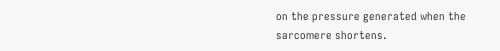on the pressure generated when the sarcomere shortens.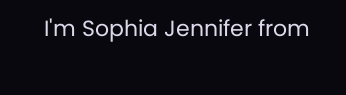I'm Sophia Jennifer from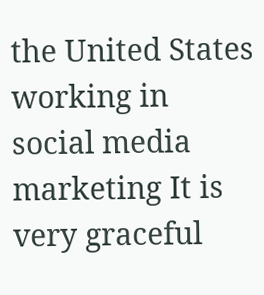the United States working in social media marketing It is very graceful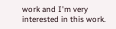work and I'm very interested in this work.